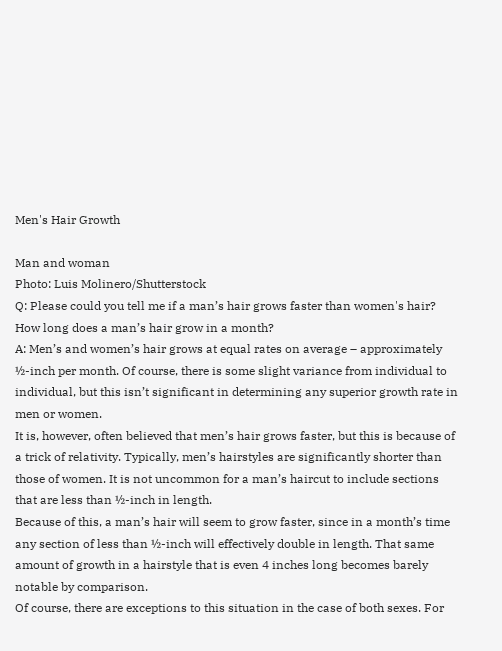Men's Hair Growth

Man and woman
Photo: Luis Molinero/Shutterstock
Q: Please could you tell me if a man’s hair grows faster than women's hair? How long does a man’s hair grow in a month?
A: Men’s and women’s hair grows at equal rates on average – approximately ½-inch per month. Of course, there is some slight variance from individual to individual, but this isn’t significant in determining any superior growth rate in men or women.
It is, however, often believed that men’s hair grows faster, but this is because of a trick of relativity. Typically, men’s hairstyles are significantly shorter than those of women. It is not uncommon for a man’s haircut to include sections that are less than ½-inch in length.
Because of this, a man’s hair will seem to grow faster, since in a month’s time any section of less than ½-inch will effectively double in length. That same amount of growth in a hairstyle that is even 4 inches long becomes barely notable by comparison.
Of course, there are exceptions to this situation in the case of both sexes. For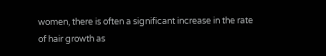women, there is often a significant increase in the rate of hair growth as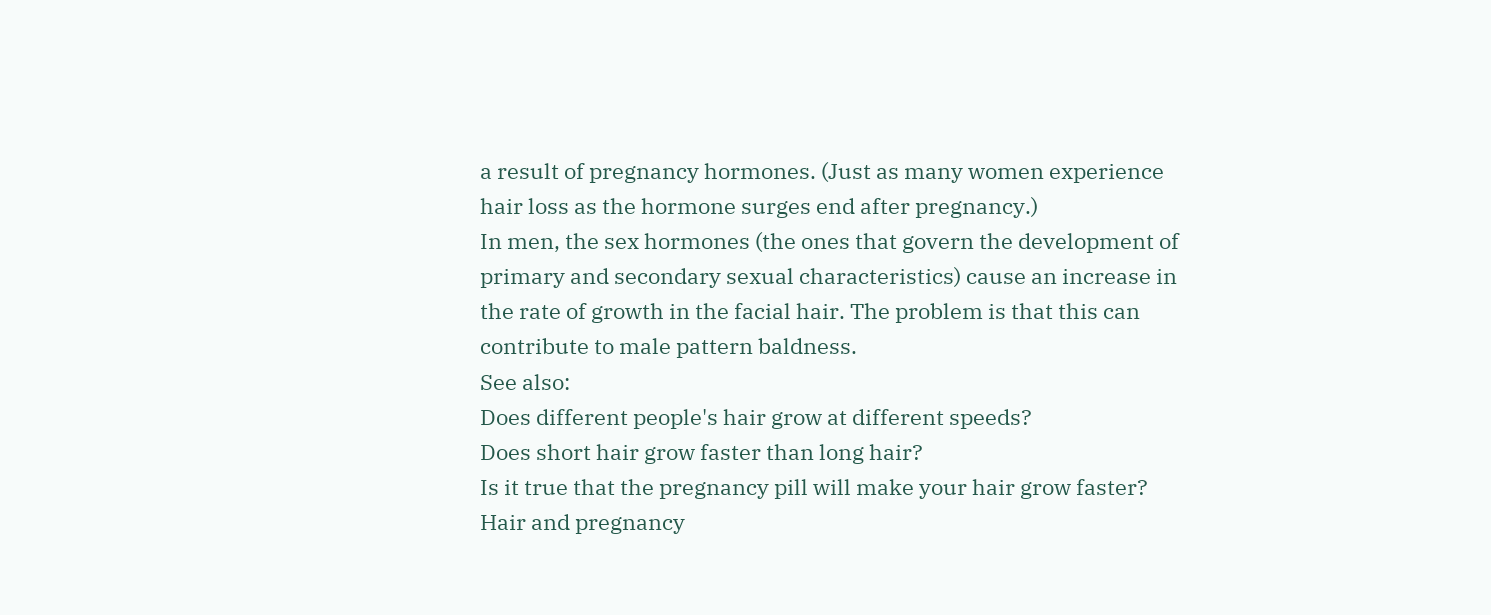a result of pregnancy hormones. (Just as many women experience hair loss as the hormone surges end after pregnancy.)
In men, the sex hormones (the ones that govern the development of primary and secondary sexual characteristics) cause an increase in the rate of growth in the facial hair. The problem is that this can contribute to male pattern baldness.
See also:
Does different people's hair grow at different speeds?
Does short hair grow faster than long hair?
Is it true that the pregnancy pill will make your hair grow faster?
Hair and pregnancy